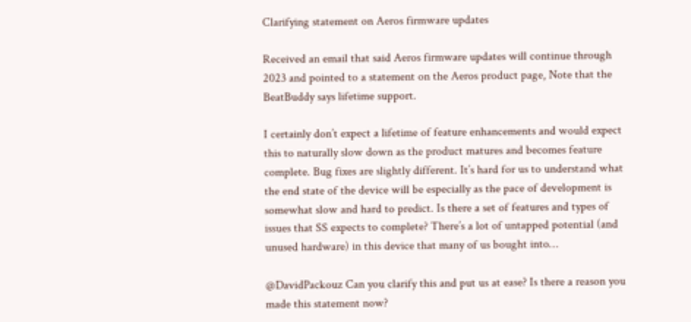Clarifying statement on Aeros firmware updates

Received an email that said Aeros firmware updates will continue through 2023 and pointed to a statement on the Aeros product page, Note that the BeatBuddy says lifetime support.

I certainly don’t expect a lifetime of feature enhancements and would expect this to naturally slow down as the product matures and becomes feature complete. Bug fixes are slightly different. It’s hard for us to understand what the end state of the device will be especially as the pace of development is somewhat slow and hard to predict. Is there a set of features and types of issues that SS expects to complete? There’s a lot of untapped potential (and unused hardware) in this device that many of us bought into…

@DavidPackouz Can you clarify this and put us at ease? Is there a reason you made this statement now?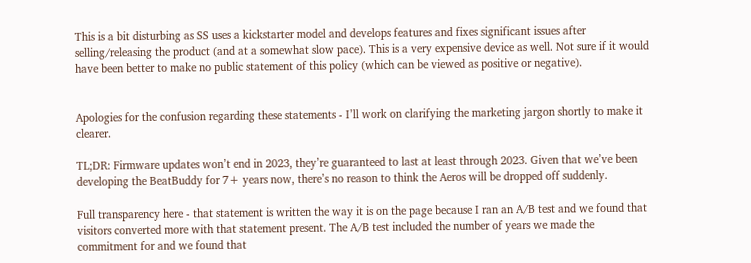This is a bit disturbing as SS uses a kickstarter model and develops features and fixes significant issues after selling/releasing the product (and at a somewhat slow pace). This is a very expensive device as well. Not sure if it would have been better to make no public statement of this policy (which can be viewed as positive or negative).


Apologies for the confusion regarding these statements - I’ll work on clarifying the marketing jargon shortly to make it clearer.

TL;DR: Firmware updates won’t end in 2023, they’re guaranteed to last at least through 2023. Given that we’ve been developing the BeatBuddy for 7+ years now, there’s no reason to think the Aeros will be dropped off suddenly.

Full transparency here - that statement is written the way it is on the page because I ran an A/B test and we found that visitors converted more with that statement present. The A/B test included the number of years we made the commitment for and we found that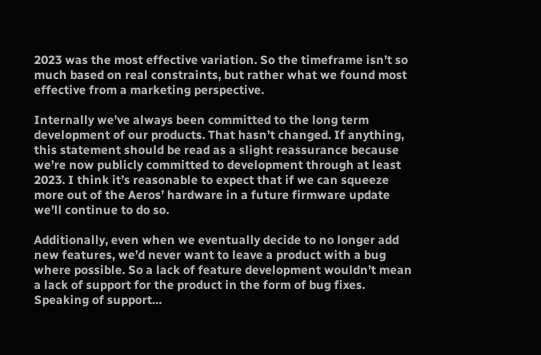2023 was the most effective variation. So the timeframe isn’t so much based on real constraints, but rather what we found most effective from a marketing perspective.

Internally we’ve always been committed to the long term development of our products. That hasn’t changed. If anything, this statement should be read as a slight reassurance because we’re now publicly committed to development through at least 2023. I think it’s reasonable to expect that if we can squeeze more out of the Aeros’ hardware in a future firmware update we’ll continue to do so.

Additionally, even when we eventually decide to no longer add new features, we’d never want to leave a product with a bug where possible. So a lack of feature development wouldn’t mean a lack of support for the product in the form of bug fixes. Speaking of support…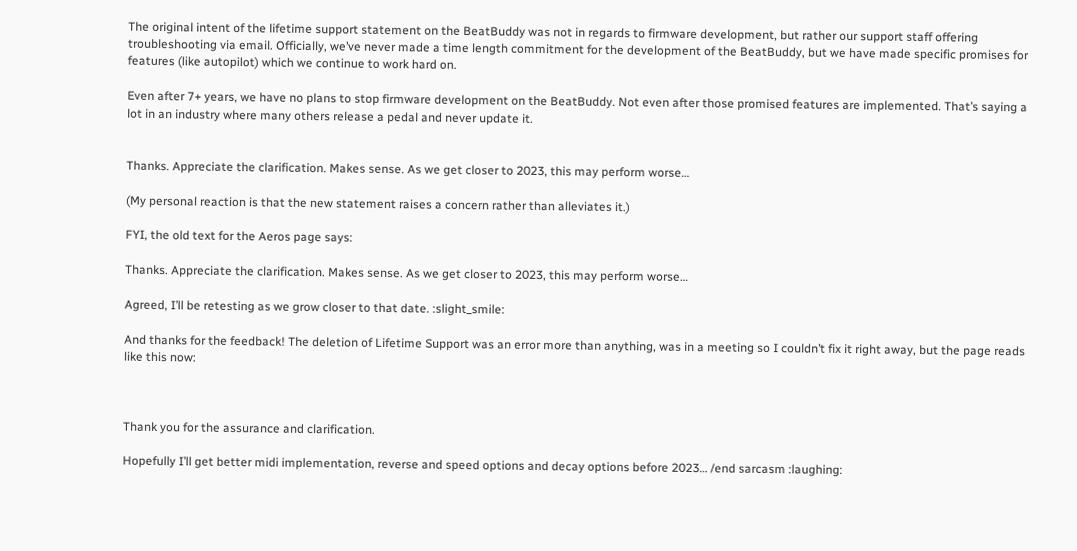The original intent of the lifetime support statement on the BeatBuddy was not in regards to firmware development, but rather our support staff offering troubleshooting via email. Officially, we’ve never made a time length commitment for the development of the BeatBuddy, but we have made specific promises for features (like autopilot) which we continue to work hard on.

Even after 7+ years, we have no plans to stop firmware development on the BeatBuddy. Not even after those promised features are implemented. That’s saying a lot in an industry where many others release a pedal and never update it.


Thanks. Appreciate the clarification. Makes sense. As we get closer to 2023, this may perform worse…

(My personal reaction is that the new statement raises a concern rather than alleviates it.)

FYI, the old text for the Aeros page says:

Thanks. Appreciate the clarification. Makes sense. As we get closer to 2023, this may perform worse…

Agreed, I’ll be retesting as we grow closer to that date. :slight_smile:

And thanks for the feedback! The deletion of Lifetime Support was an error more than anything, was in a meeting so I couldn’t fix it right away, but the page reads like this now:



Thank you for the assurance and clarification.

Hopefully I’ll get better midi implementation, reverse and speed options and decay options before 2023… /end sarcasm :laughing: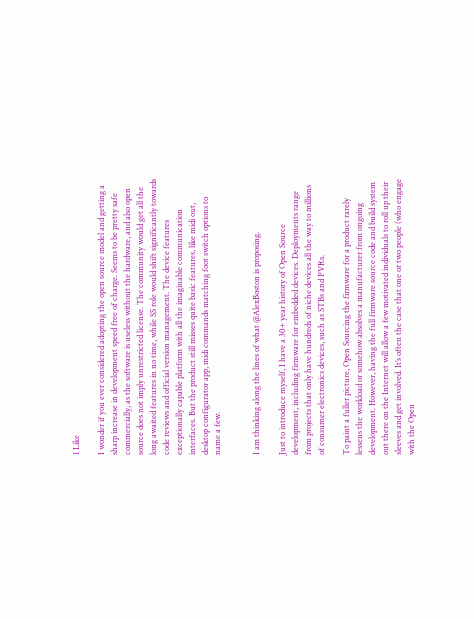1 Like

I wonder if you ever considered adopting the open source model and getting a sharp increase in development speed free of charge. Seems to be pretty safe commercially, as the software is useless without the hardware, and also open source does not imply unrestricted license. The community would get all the long awaited features in no time, while SS role would shift significantly towards code reviews and official version management. The device features exceptionally capable platform with all the imaginable communication interfaces. But the product still misses quite basic features, like midi out, desktop configurator app, midi commands matching foot switch options to name a few.


I am thinking along the lines of what @AlexBoston is proposing.

Just to introduce myself, I have a 30+ year history of Open Source development, including firmware for embedded devices. Deployments range from projects that only have hundreds of niche devices all the way to millions of consumer electronics devices, such as STBs and PVRs.

To paint a fuller picture, Open Sourcing the firmware for a product rarely lessens the workload or somehow absolves a manufacturer from ongoing development. However, having the full firmware source code and build system out there on the Internet will allow a few motivated individuals to roll up their sleeves and get involved. It’s often the case that one or two people (who engage with the Open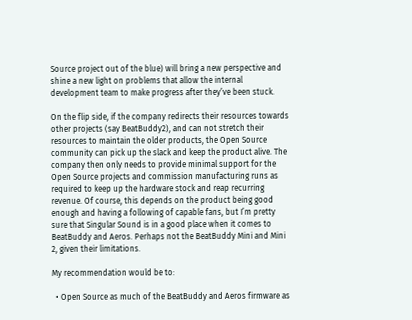Source project out of the blue) will bring a new perspective and shine a new light on problems that allow the internal development team to make progress after they’ve been stuck.

On the flip side, if the company redirects their resources towards other projects (say BeatBuddy2), and can not stretch their resources to maintain the older products, the Open Source community can pick up the slack and keep the product alive. The company then only needs to provide minimal support for the Open Source projects and commission manufacturing runs as required to keep up the hardware stock and reap recurring revenue. Of course, this depends on the product being good enough and having a following of capable fans, but I’m pretty sure that Singular Sound is in a good place when it comes to BeatBuddy and Aeros. Perhaps not the BeatBuddy Mini and Mini 2, given their limitations.

My recommendation would be to:

  • Open Source as much of the BeatBuddy and Aeros firmware as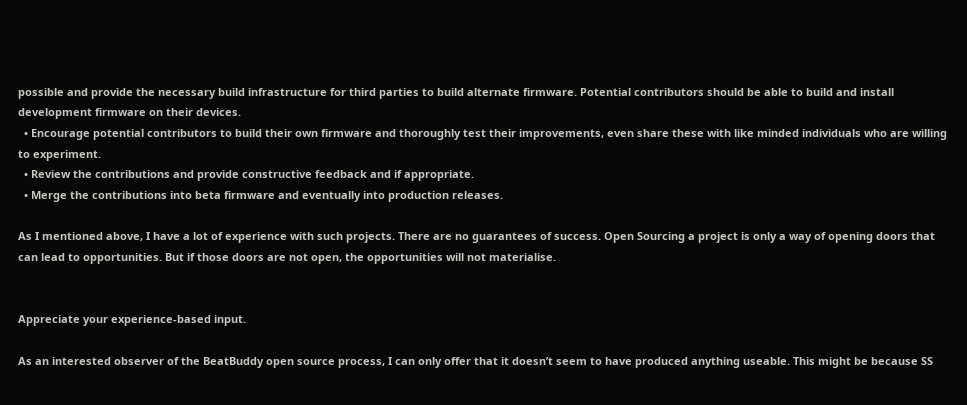possible and provide the necessary build infrastructure for third parties to build alternate firmware. Potential contributors should be able to build and install development firmware on their devices.
  • Encourage potential contributors to build their own firmware and thoroughly test their improvements, even share these with like minded individuals who are willing to experiment.
  • Review the contributions and provide constructive feedback and if appropriate.
  • Merge the contributions into beta firmware and eventually into production releases.

As I mentioned above, I have a lot of experience with such projects. There are no guarantees of success. Open Sourcing a project is only a way of opening doors that can lead to opportunities. But if those doors are not open, the opportunities will not materialise.


Appreciate your experience-based input.

As an interested observer of the BeatBuddy open source process, I can only offer that it doesn’t seem to have produced anything useable. This might be because SS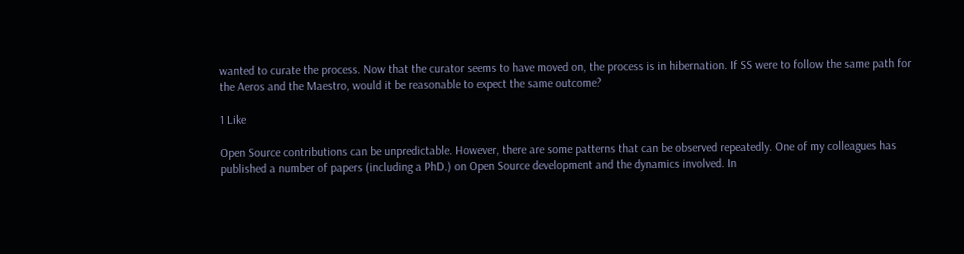wanted to curate the process. Now that the curator seems to have moved on, the process is in hibernation. If SS were to follow the same path for the Aeros and the Maestro, would it be reasonable to expect the same outcome?

1 Like

Open Source contributions can be unpredictable. However, there are some patterns that can be observed repeatedly. One of my colleagues has published a number of papers (including a PhD.) on Open Source development and the dynamics involved. In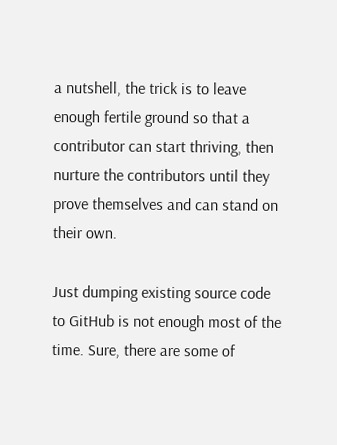a nutshell, the trick is to leave enough fertile ground so that a contributor can start thriving, then nurture the contributors until they prove themselves and can stand on their own.

Just dumping existing source code to GitHub is not enough most of the time. Sure, there are some of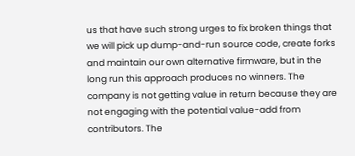us that have such strong urges to fix broken things that we will pick up dump-and-run source code, create forks and maintain our own alternative firmware, but in the long run this approach produces no winners. The company is not getting value in return because they are not engaging with the potential value-add from contributors. The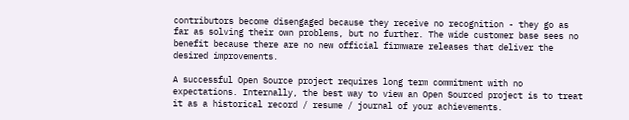contributors become disengaged because they receive no recognition - they go as far as solving their own problems, but no further. The wide customer base sees no benefit because there are no new official firmware releases that deliver the desired improvements.

A successful Open Source project requires long term commitment with no expectations. Internally, the best way to view an Open Sourced project is to treat it as a historical record / resume / journal of your achievements.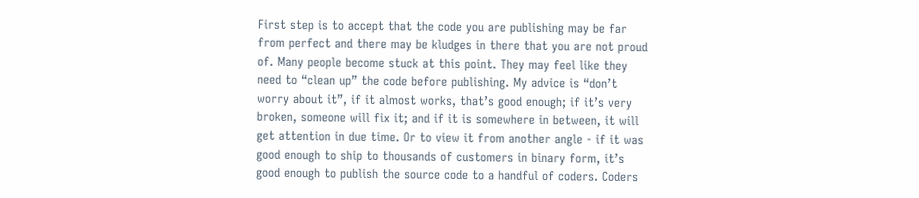First step is to accept that the code you are publishing may be far from perfect and there may be kludges in there that you are not proud of. Many people become stuck at this point. They may feel like they need to “clean up” the code before publishing. My advice is “don’t worry about it”, if it almost works, that’s good enough; if it’s very broken, someone will fix it; and if it is somewhere in between, it will get attention in due time. Or to view it from another angle - if it was good enough to ship to thousands of customers in binary form, it’s good enough to publish the source code to a handful of coders. Coders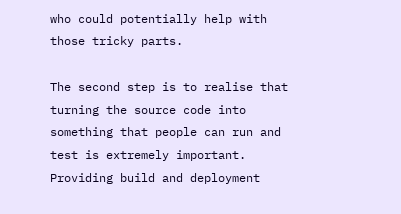who could potentially help with those tricky parts.

The second step is to realise that turning the source code into something that people can run and test is extremely important. Providing build and deployment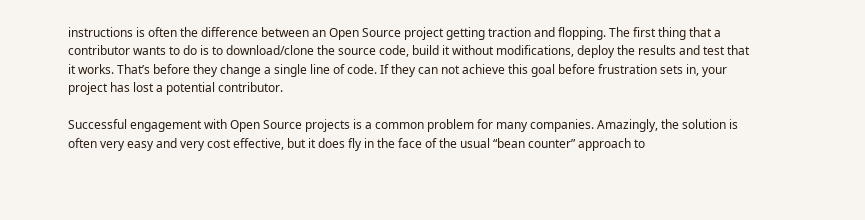instructions is often the difference between an Open Source project getting traction and flopping. The first thing that a contributor wants to do is to download/clone the source code, build it without modifications, deploy the results and test that it works. That’s before they change a single line of code. If they can not achieve this goal before frustration sets in, your project has lost a potential contributor.

Successful engagement with Open Source projects is a common problem for many companies. Amazingly, the solution is often very easy and very cost effective, but it does fly in the face of the usual “bean counter” approach to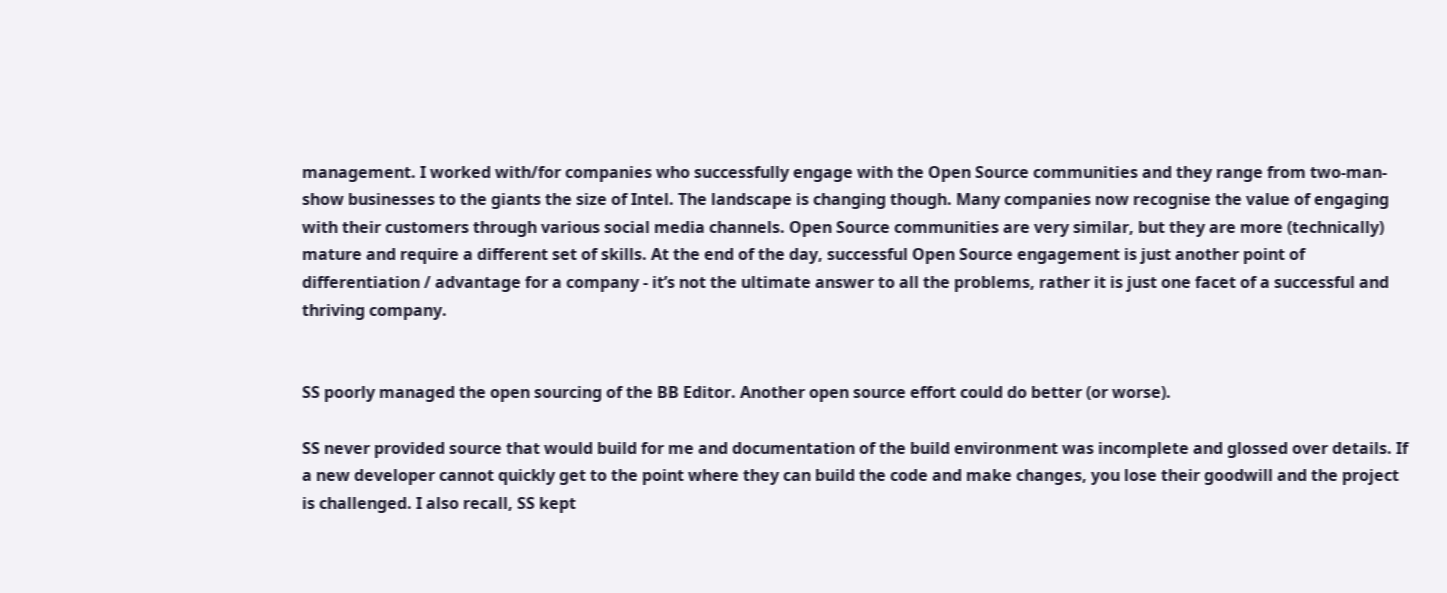management. I worked with/for companies who successfully engage with the Open Source communities and they range from two-man-show businesses to the giants the size of Intel. The landscape is changing though. Many companies now recognise the value of engaging with their customers through various social media channels. Open Source communities are very similar, but they are more (technically) mature and require a different set of skills. At the end of the day, successful Open Source engagement is just another point of differentiation / advantage for a company - it’s not the ultimate answer to all the problems, rather it is just one facet of a successful and thriving company.


SS poorly managed the open sourcing of the BB Editor. Another open source effort could do better (or worse).

SS never provided source that would build for me and documentation of the build environment was incomplete and glossed over details. If a new developer cannot quickly get to the point where they can build the code and make changes, you lose their goodwill and the project is challenged. I also recall, SS kept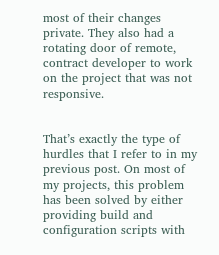most of their changes private. They also had a rotating door of remote, contract developer to work on the project that was not responsive.


That’s exactly the type of hurdles that I refer to in my previous post. On most of my projects, this problem has been solved by either providing build and configuration scripts with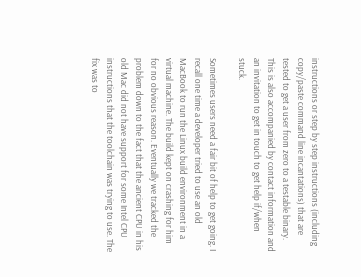instructions or step by step instructions (including copy/paste command line incantations) that are tested to get a user from zero to a testable binary. This is also accompanied by contact information and an invitation to get in touch to get help if/when stuck.

Sometimes users need a fair bit of help to get going. I recall one time a developer tried to use an old MacBook to run the Linux build environment in a virtual machine. The build kept on crashing for him for no obvious reason. Eventually we tracked the problem down to the fact that the ancient CPU in his old Mac did not have support for some Intel CPU instructions that the toolchain was trying to use. The fix was to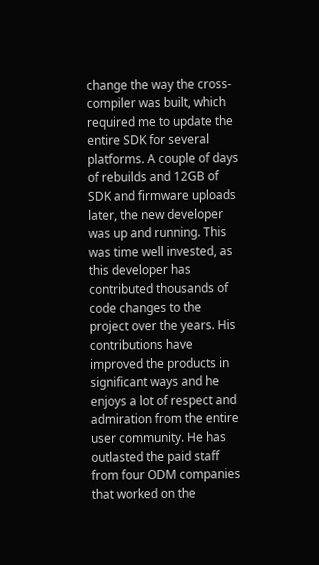change the way the cross-compiler was built, which required me to update the entire SDK for several platforms. A couple of days of rebuilds and 12GB of SDK and firmware uploads later, the new developer was up and running. This was time well invested, as this developer has contributed thousands of code changes to the project over the years. His contributions have improved the products in significant ways and he enjoys a lot of respect and admiration from the entire user community. He has outlasted the paid staff from four ODM companies that worked on the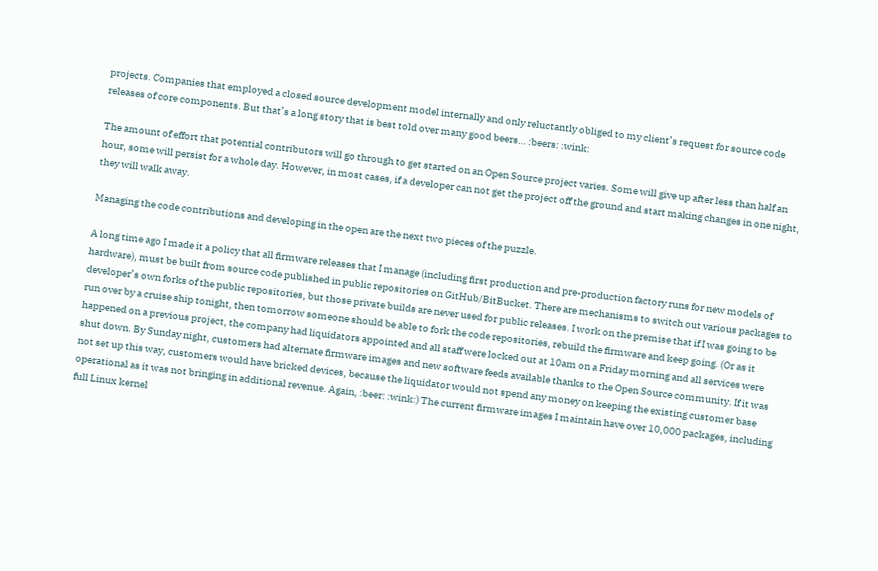projects. Companies that employed a closed source development model internally and only reluctantly obliged to my client’s request for source code releases of core components. But that’s a long story that is best told over many good beers… :beers: :wink:

The amount of effort that potential contributors will go through to get started on an Open Source project varies. Some will give up after less than half an hour, some will persist for a whole day. However, in most cases, if a developer can not get the project off the ground and start making changes in one night, they will walk away.

Managing the code contributions and developing in the open are the next two pieces of the puzzle.

A long time ago I made it a policy that all firmware releases that I manage (including first production and pre-production factory runs for new models of hardware), must be built from source code published in public repositories on GitHub/BitBucket. There are mechanisms to switch out various packages to developer’s own forks of the public repositories, but those private builds are never used for public releases. I work on the premise that if I was going to be run over by a cruise ship tonight, then tomorrow someone should be able to fork the code repositories, rebuild the firmware and keep going. (Or as it happened on a previous project, the company had liquidators appointed and all staff were locked out at 10am on a Friday morning and all services were shut down. By Sunday night, customers had alternate firmware images and new software feeds available thanks to the Open Source community. If it was not set up this way, customers would have bricked devices, because the liquidator would not spend any money on keeping the existing customer base operational as it was not bringing in additional revenue. Again, :beer: :wink:) The current firmware images I maintain have over 10,000 packages, including full Linux kernel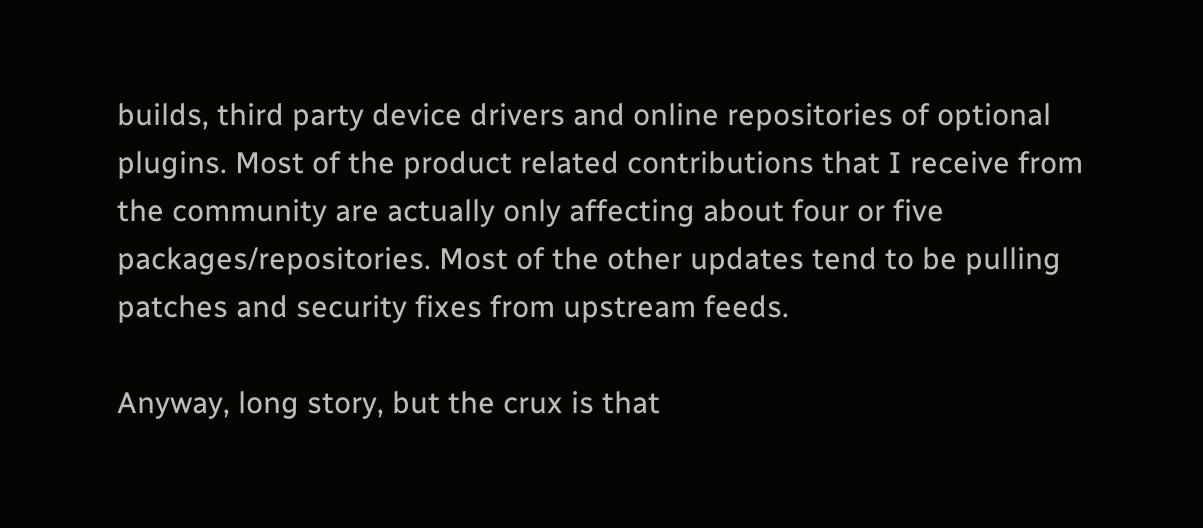builds, third party device drivers and online repositories of optional plugins. Most of the product related contributions that I receive from the community are actually only affecting about four or five packages/repositories. Most of the other updates tend to be pulling patches and security fixes from upstream feeds.

Anyway, long story, but the crux is that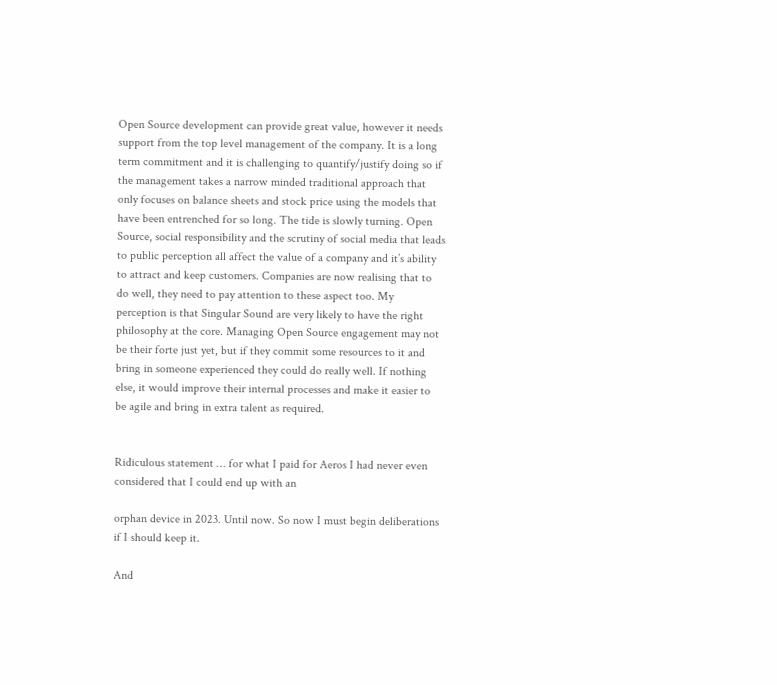Open Source development can provide great value, however it needs support from the top level management of the company. It is a long term commitment and it is challenging to quantify/justify doing so if the management takes a narrow minded traditional approach that only focuses on balance sheets and stock price using the models that have been entrenched for so long. The tide is slowly turning. Open Source, social responsibility and the scrutiny of social media that leads to public perception all affect the value of a company and it’s ability to attract and keep customers. Companies are now realising that to do well, they need to pay attention to these aspect too. My perception is that Singular Sound are very likely to have the right philosophy at the core. Managing Open Source engagement may not be their forte just yet, but if they commit some resources to it and bring in someone experienced they could do really well. If nothing else, it would improve their internal processes and make it easier to be agile and bring in extra talent as required.


Ridiculous statement … for what I paid for Aeros I had never even considered that I could end up with an

orphan device in 2023. Until now. So now I must begin deliberations if I should keep it.

And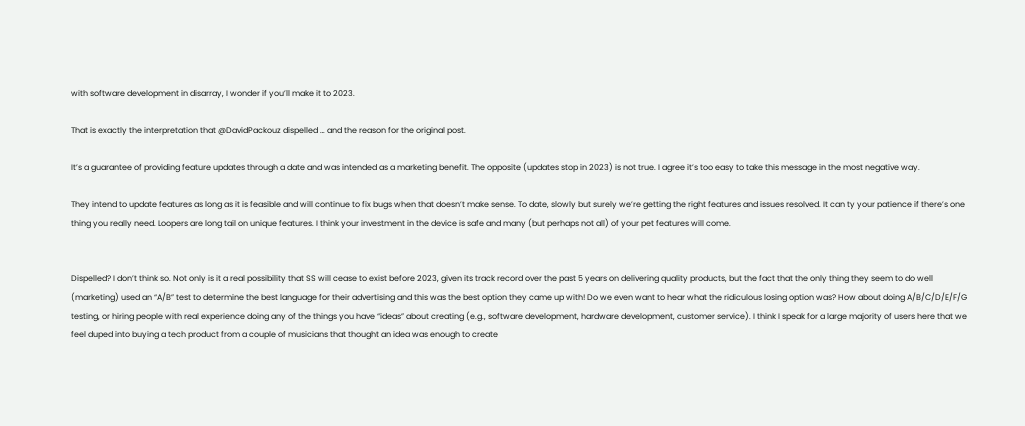with software development in disarray, I wonder if you’ll make it to 2023.

That is exactly the interpretation that @DavidPackouz dispelled … and the reason for the original post.

It’s a guarantee of providing feature updates through a date and was intended as a marketing benefit. The opposite (updates stop in 2023) is not true. I agree it’s too easy to take this message in the most negative way.

They intend to update features as long as it is feasible and will continue to fix bugs when that doesn’t make sense. To date, slowly but surely we’re getting the right features and issues resolved. It can ty your patience if there’s one thing you really need. Loopers are long tail on unique features. I think your investment in the device is safe and many (but perhaps not all) of your pet features will come.


Dispelled? I don’t think so. Not only is it a real possibility that SS will cease to exist before 2023, given its track record over the past 5 years on delivering quality products, but the fact that the only thing they seem to do well (marketing) used an “A/B” test to determine the best language for their advertising and this was the best option they came up with! Do we even want to hear what the ridiculous losing option was? How about doing A/B/C/D/E/F/G testing, or hiring people with real experience doing any of the things you have “ideas” about creating (e.g., software development, hardware development, customer service). I think I speak for a large majority of users here that we feel duped into buying a tech product from a couple of musicians that thought an idea was enough to create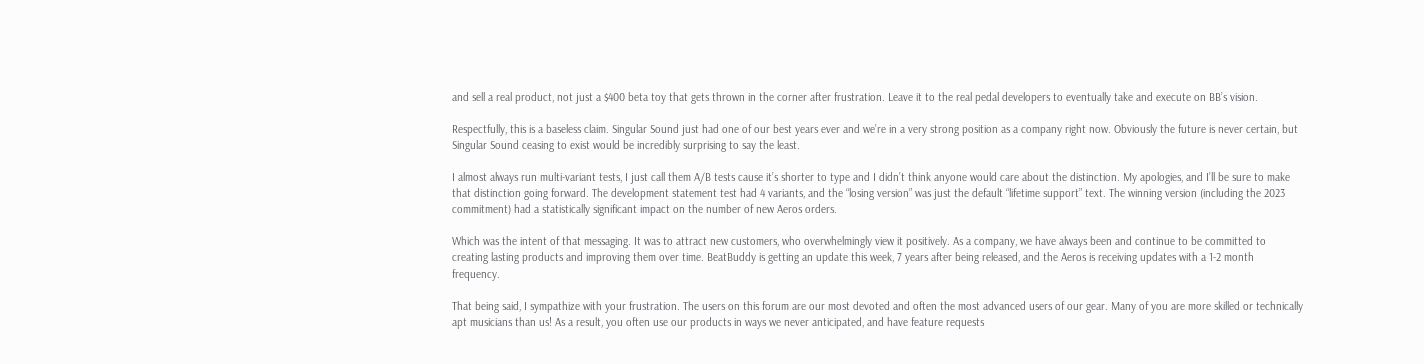and sell a real product, not just a $400 beta toy that gets thrown in the corner after frustration. Leave it to the real pedal developers to eventually take and execute on BB’s vision.

Respectfully, this is a baseless claim. Singular Sound just had one of our best years ever and we’re in a very strong position as a company right now. Obviously the future is never certain, but Singular Sound ceasing to exist would be incredibly surprising to say the least.

I almost always run multi-variant tests, I just call them A/B tests cause it’s shorter to type and I didn’t think anyone would care about the distinction. My apologies, and I’ll be sure to make that distinction going forward. The development statement test had 4 variants, and the “losing version” was just the default “lifetime support” text. The winning version (including the 2023 commitment) had a statistically significant impact on the number of new Aeros orders.

Which was the intent of that messaging. It was to attract new customers, who overwhelmingly view it positively. As a company, we have always been and continue to be committed to creating lasting products and improving them over time. BeatBuddy is getting an update this week, 7 years after being released, and the Aeros is receiving updates with a 1-2 month frequency.

That being said, I sympathize with your frustration. The users on this forum are our most devoted and often the most advanced users of our gear. Many of you are more skilled or technically apt musicians than us! As a result, you often use our products in ways we never anticipated, and have feature requests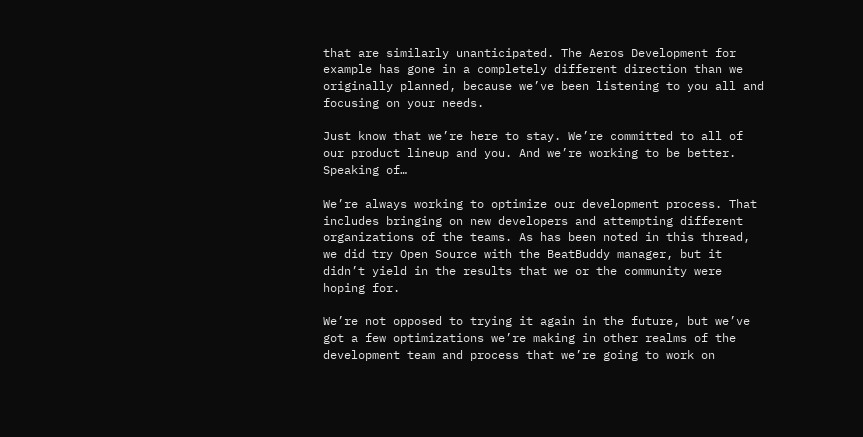that are similarly unanticipated. The Aeros Development for example has gone in a completely different direction than we originally planned, because we’ve been listening to you all and focusing on your needs.

Just know that we’re here to stay. We’re committed to all of our product lineup and you. And we’re working to be better. Speaking of…

We’re always working to optimize our development process. That includes bringing on new developers and attempting different organizations of the teams. As has been noted in this thread, we did try Open Source with the BeatBuddy manager, but it didn’t yield in the results that we or the community were hoping for.

We’re not opposed to trying it again in the future, but we’ve got a few optimizations we’re making in other realms of the development team and process that we’re going to work on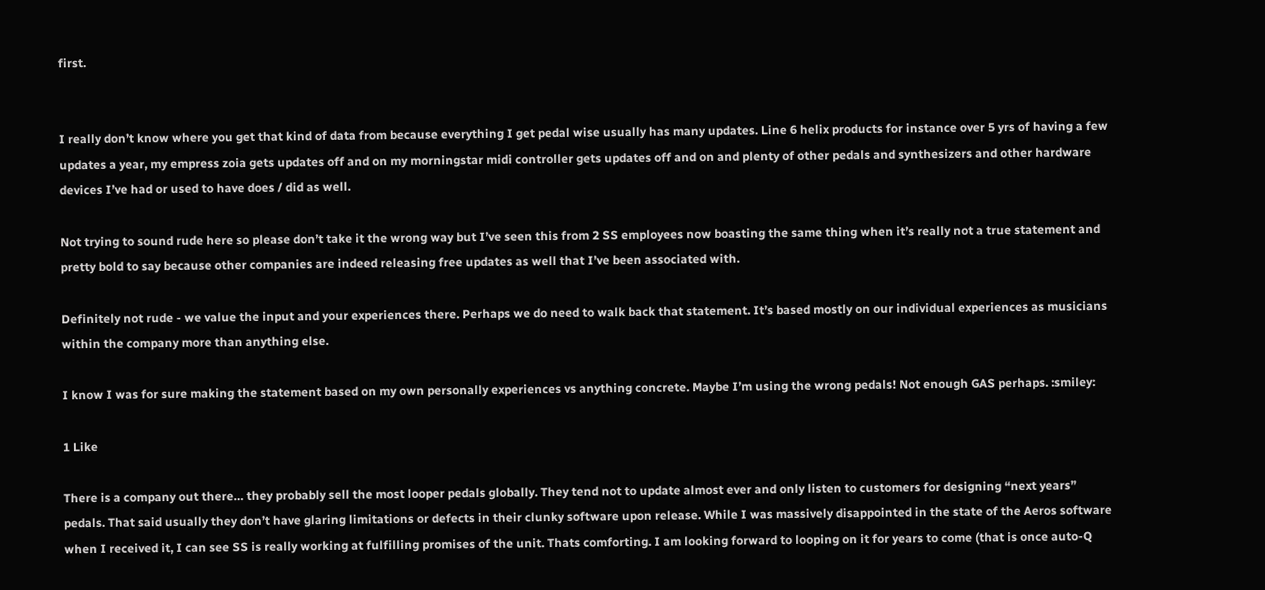first.


I really don’t know where you get that kind of data from because everything I get pedal wise usually has many updates. Line 6 helix products for instance over 5 yrs of having a few updates a year, my empress zoia gets updates off and on my morningstar midi controller gets updates off and on and plenty of other pedals and synthesizers and other hardware devices I’ve had or used to have does / did as well.

Not trying to sound rude here so please don’t take it the wrong way but I’ve seen this from 2 SS employees now boasting the same thing when it’s really not a true statement and pretty bold to say because other companies are indeed releasing free updates as well that I’ve been associated with.

Definitely not rude - we value the input and your experiences there. Perhaps we do need to walk back that statement. It’s based mostly on our individual experiences as musicians within the company more than anything else.

I know I was for sure making the statement based on my own personally experiences vs anything concrete. Maybe I’m using the wrong pedals! Not enough GAS perhaps. :smiley:

1 Like

There is a company out there… they probably sell the most looper pedals globally. They tend not to update almost ever and only listen to customers for designing “next years” pedals. That said usually they don’t have glaring limitations or defects in their clunky software upon release. While I was massively disappointed in the state of the Aeros software when I received it, I can see SS is really working at fulfilling promises of the unit. Thats comforting. I am looking forward to looping on it for years to come (that is once auto-Q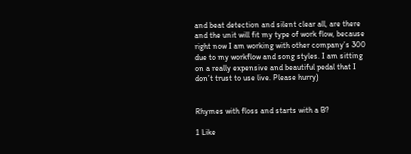and beat detection and silent clear all, are there and the unit will fit my type of work flow, because right now I am working with other company’s 300 due to my workflow and song styles. I am sitting on a really expensive and beautiful pedal that I don’t trust to use live. Please hurry)


Rhymes with floss and starts with a B?

1 Like